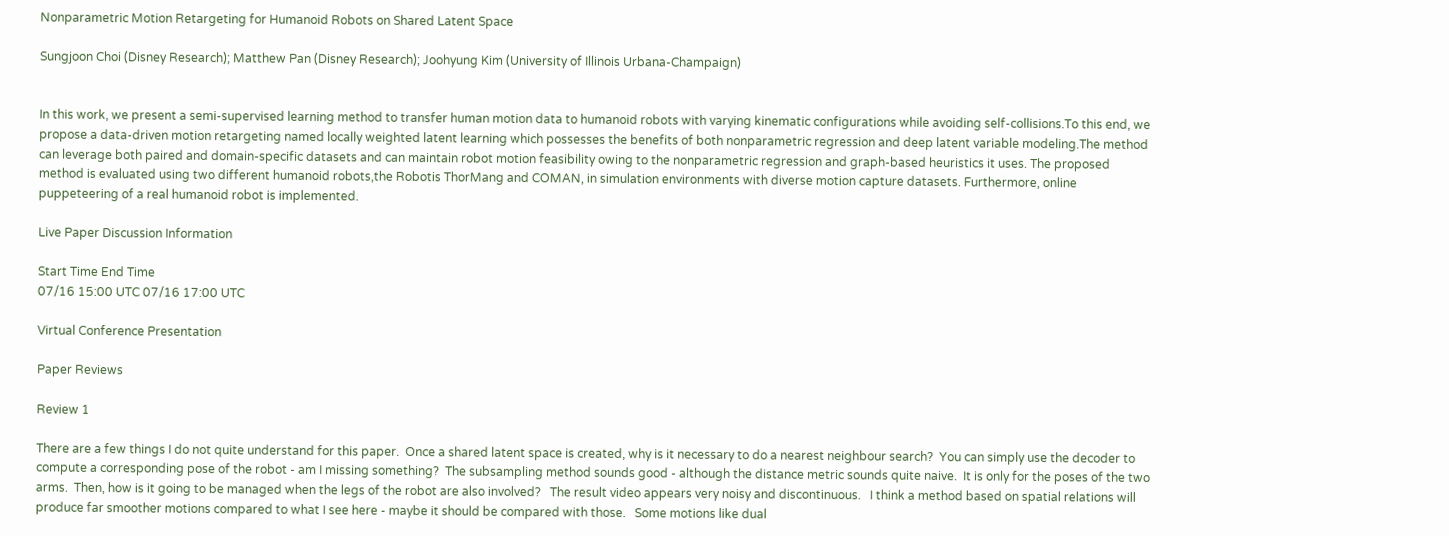Nonparametric Motion Retargeting for Humanoid Robots on Shared Latent Space

Sungjoon Choi (Disney Research); Matthew Pan (Disney Research); Joohyung Kim (University of Illinois Urbana-Champaign)


In this work, we present a semi-supervised learning method to transfer human motion data to humanoid robots with varying kinematic configurations while avoiding self-collisions.To this end, we propose a data-driven motion retargeting named locally weighted latent learning which possesses the benefits of both nonparametric regression and deep latent variable modeling.The method can leverage both paired and domain-specific datasets and can maintain robot motion feasibility owing to the nonparametric regression and graph-based heuristics it uses. The proposed method is evaluated using two different humanoid robots,the Robotis ThorMang and COMAN, in simulation environments with diverse motion capture datasets. Furthermore, online puppeteering of a real humanoid robot is implemented.

Live Paper Discussion Information

Start Time End Time
07/16 15:00 UTC 07/16 17:00 UTC

Virtual Conference Presentation

Paper Reviews

Review 1

There are a few things I do not quite understand for this paper.  Once a shared latent space is created, why is it necessary to do a nearest neighbour search?  You can simply use the decoder to compute a corresponding pose of the robot - am I missing something?  The subsampling method sounds good - although the distance metric sounds quite naive.  It is only for the poses of the two arms.  Then, how is it going to be managed when the legs of the robot are also involved?   The result video appears very noisy and discontinuous.   I think a method based on spatial relations will produce far smoother motions compared to what I see here - maybe it should be compared with those.   Some motions like dual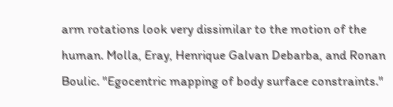arm rotations look very dissimilar to the motion of the human. Molla, Eray, Henrique Galvan Debarba, and Ronan Boulic. "Egocentric mapping of body surface constraints."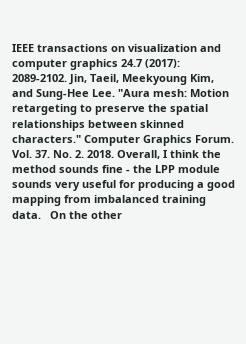IEEE transactions on visualization and computer graphics 24.7 (2017): 2089-2102. Jin, Taeil, Meekyoung Kim, and Sung‐Hee Lee. "Aura mesh: Motion retargeting to preserve the spatial relationships between skinned characters." Computer Graphics Forum. Vol. 37. No. 2. 2018. Overall, I think the method sounds fine - the LPP module sounds very useful for producing a good mapping from imbalanced training data.   On the other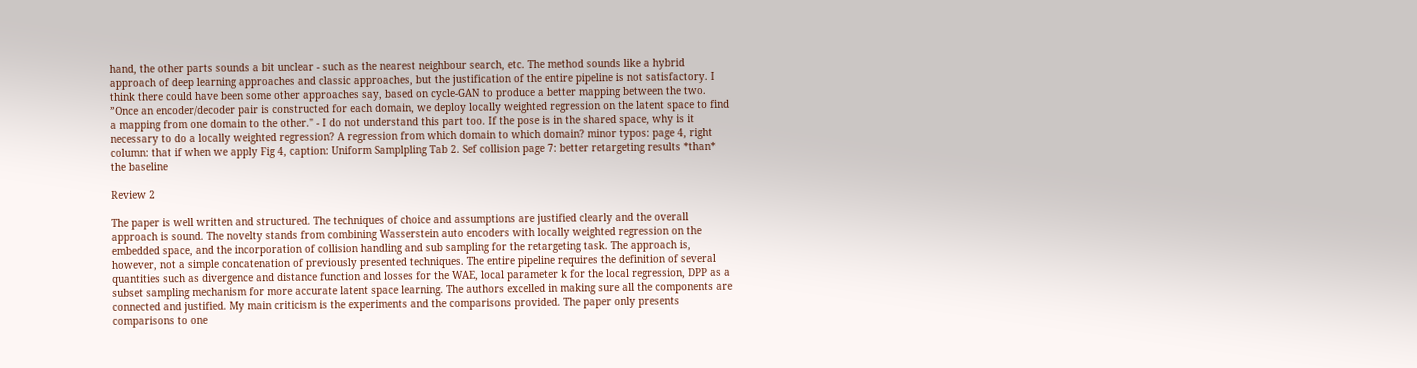hand, the other parts sounds a bit unclear - such as the nearest neighbour search, etc. The method sounds like a hybrid approach of deep learning approaches and classic approaches, but the justification of the entire pipeline is not satisfactory. I think there could have been some other approaches say, based on cycle-GAN to produce a better mapping between the two.  ”Once an encoder/decoder pair is constructed for each domain, we deploy locally weighted regression on the latent space to find a mapping from one domain to the other." - I do not understand this part too. If the pose is in the shared space, why is it necessary to do a locally weighted regression? A regression from which domain to which domain? minor typos: page 4, right column: that if when we apply Fig 4, caption: Uniform Samplpling Tab 2. Sef collision page 7: better retargeting results *than* the baseline

Review 2

The paper is well written and structured. The techniques of choice and assumptions are justified clearly and the overall approach is sound. The novelty stands from combining Wasserstein auto encoders with locally weighted regression on the embedded space, and the incorporation of collision handling and sub sampling for the retargeting task. The approach is, however, not a simple concatenation of previously presented techniques. The entire pipeline requires the definition of several quantities such as divergence and distance function and losses for the WAE, local parameter k for the local regression, DPP as a subset sampling mechanism for more accurate latent space learning. The authors excelled in making sure all the components are connected and justified. My main criticism is the experiments and the comparisons provided. The paper only presents comparisons to one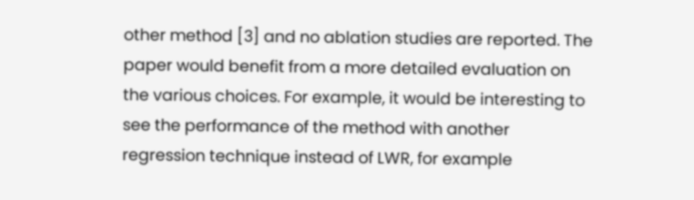other method [3] and no ablation studies are reported. The paper would benefit from a more detailed evaluation on the various choices. For example, it would be interesting to see the performance of the method with another regression technique instead of LWR, for example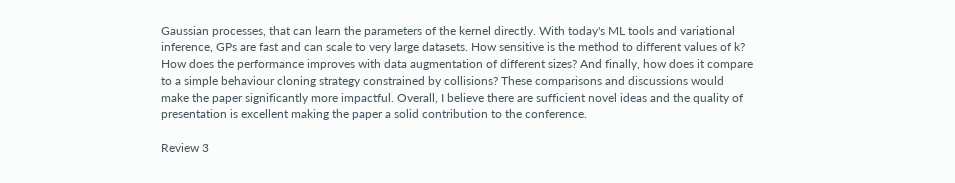Gaussian processes, that can learn the parameters of the kernel directly. With today's ML tools and variational inference, GPs are fast and can scale to very large datasets. How sensitive is the method to different values of k? How does the performance improves with data augmentation of different sizes? And finally, how does it compare to a simple behaviour cloning strategy constrained by collisions? These comparisons and discussions would make the paper significantly more impactful. Overall, I believe there are sufficient novel ideas and the quality of presentation is excellent making the paper a solid contribution to the conference.

Review 3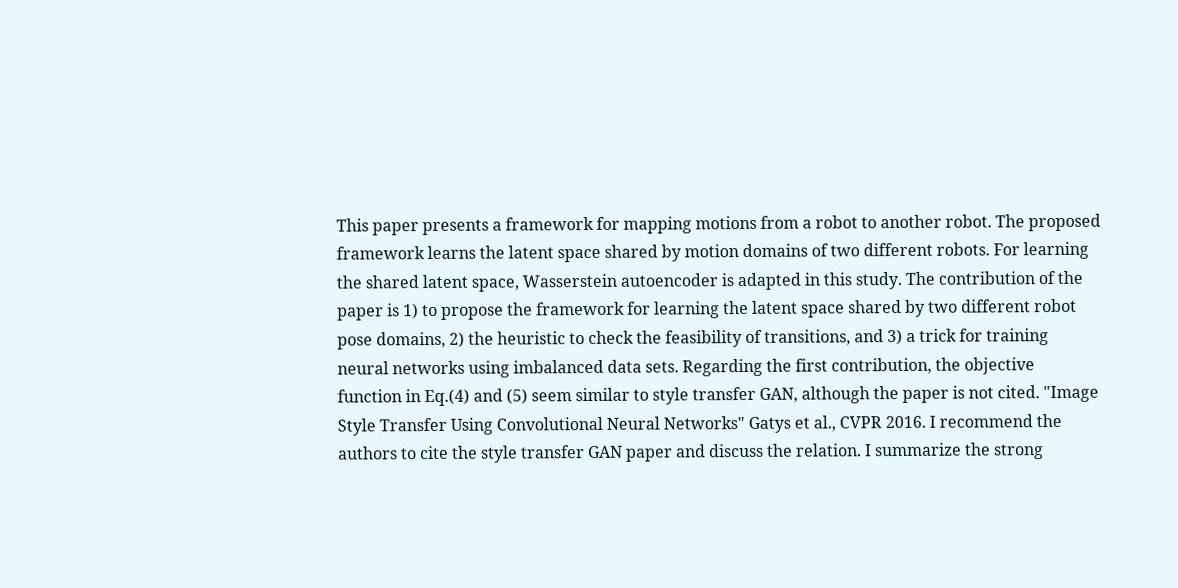This paper presents a framework for mapping motions from a robot to another robot. The proposed framework learns the latent space shared by motion domains of two different robots. For learning the shared latent space, Wasserstein autoencoder is adapted in this study. The contribution of the paper is 1) to propose the framework for learning the latent space shared by two different robot pose domains, 2) the heuristic to check the feasibility of transitions, and 3) a trick for training neural networks using imbalanced data sets. Regarding the first contribution, the objective function in Eq.(4) and (5) seem similar to style transfer GAN, although the paper is not cited. "Image Style Transfer Using Convolutional Neural Networks" Gatys et al., CVPR 2016. I recommend the authors to cite the style transfer GAN paper and discuss the relation. I summarize the strong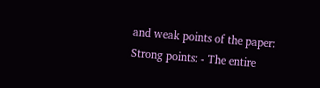and weak points of the paper: Strong points: - The entire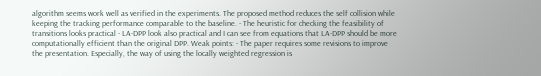algorithm seems work well as verified in the experiments. The proposed method reduces the self collision while keeping the tracking performance comparable to the baseline. - The heuristic for checking the feasibility of transitions looks practical - LA-DPP look also practical and I can see from equations that LA-DPP should be more computationally efficient than the original DPP. Weak points: - The paper requires some revisions to improve the presentation. Especially, the way of using the locally weighted regression is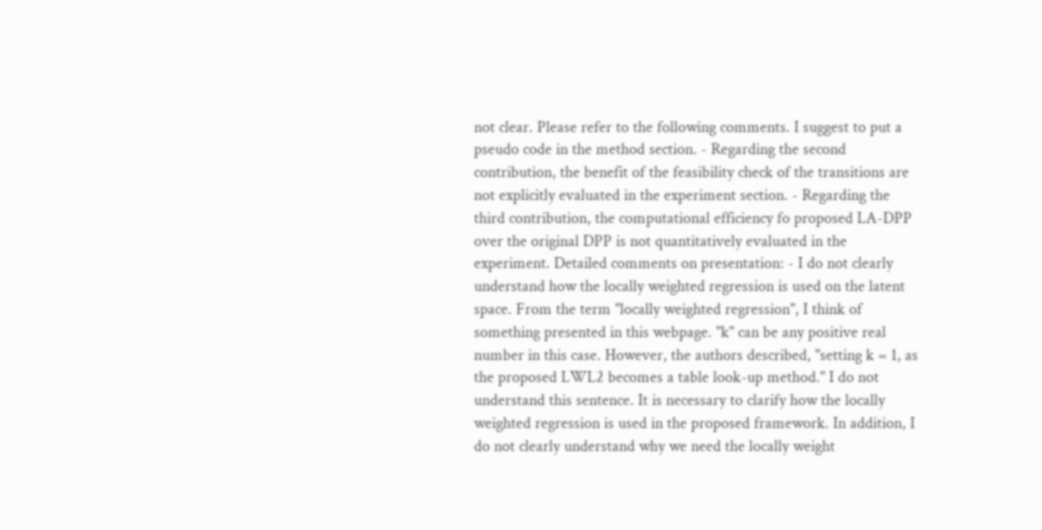not clear. Please refer to the following comments. I suggest to put a pseudo code in the method section. - Regarding the second contribution, the benefit of the feasibility check of the transitions are not explicitly evaluated in the experiment section. - Regarding the third contribution, the computational efficiency fo proposed LA-DPP over the original DPP is not quantitatively evaluated in the experiment. Detailed comments on presentation: - I do not clearly understand how the locally weighted regression is used on the latent space. From the term "locally weighted regression", I think of something presented in this webpage. "k" can be any positive real number in this case. However, the authors described, "setting k = 1, as the proposed LWL2 becomes a table look-up method." I do not understand this sentence. It is necessary to clarify how the locally weighted regression is used in the proposed framework. In addition, I do not clearly understand why we need the locally weight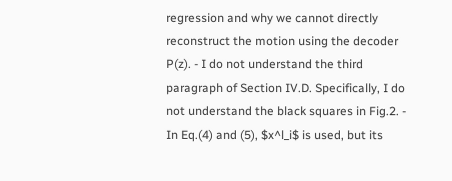regression and why we cannot directly reconstruct the motion using the decoder P(z). - I do not understand the third paragraph of Section IV.D. Specifically, I do not understand the black squares in Fig.2. - In Eq.(4) and (5), $x^l_i$ is used, but its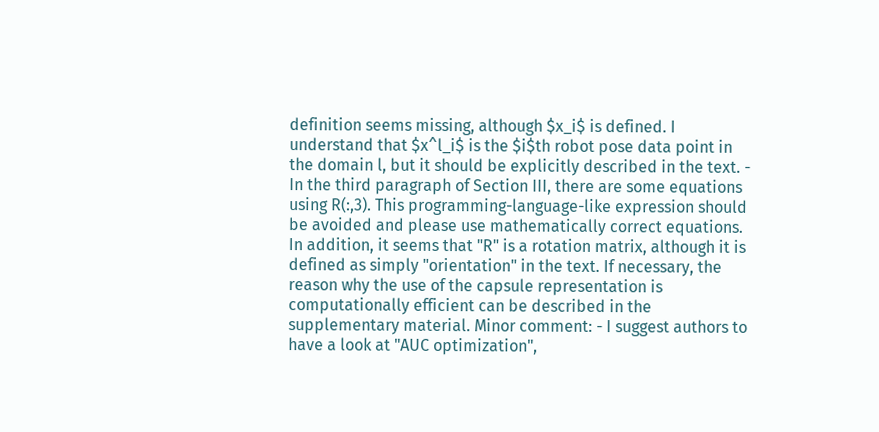definition seems missing, although $x_i$ is defined. I understand that $x^l_i$ is the $i$th robot pose data point in the domain l, but it should be explicitly described in the text. - In the third paragraph of Section III, there are some equations using R(:,3). This programming-language-like expression should be avoided and please use mathematically correct equations. In addition, it seems that "R" is a rotation matrix, although it is defined as simply "orientation" in the text. If necessary, the reason why the use of the capsule representation is computationally efficient can be described in the supplementary material. Minor comment: - I suggest authors to have a look at "AUC optimization",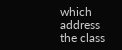which address the class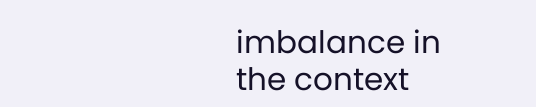imbalance in the context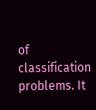of classification problems. It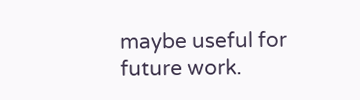maybe useful for future work.